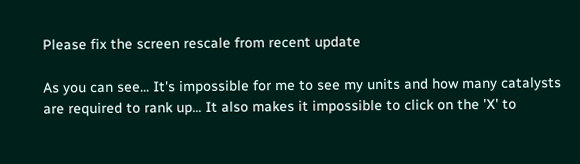Please fix the screen rescale from recent update

As you can see... It's impossible for me to see my units and how many catalysts are required to rank up... It also makes it impossible to click on the 'X' to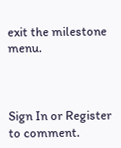exit the milestone menu.



Sign In or Register to comment.